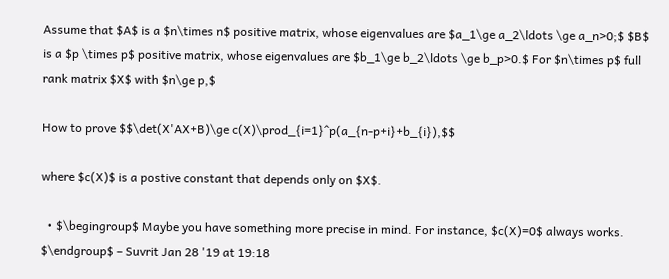Assume that $A$ is a $n\times n$ positive matrix, whose eigenvalues are $a_1\ge a_2\ldots \ge a_n>0;$ $B$ is a $p \times p$ positive matrix, whose eigenvalues are $b_1\ge b_2\ldots \ge b_p>0.$ For $n\times p$ full rank matrix $X$ with $n\ge p,$

How to prove $$\det(X'AX+B)\ge c(X)\prod_{i=1}^p(a_{n-p+i}+b_{i}),$$

where $c(X)$ is a postive constant that depends only on $X$.

  • $\begingroup$ Maybe you have something more precise in mind. For instance, $c(X)=0$ always works. $\endgroup$ – Suvrit Jan 28 '19 at 19:18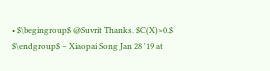• $\begingroup$ @Suvrit Thanks. $C(X)>0.$ $\endgroup$ – Xiaopai Song Jan 28 '19 at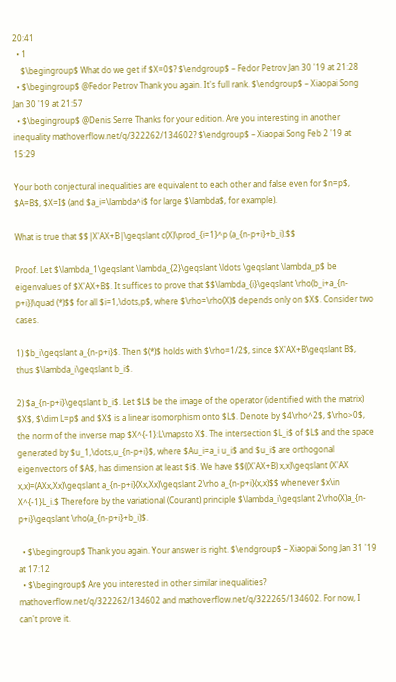20:41
  • 1
    $\begingroup$ What do we get if $X=0$? $\endgroup$ – Fedor Petrov Jan 30 '19 at 21:28
  • $\begingroup$ @Fedor Petrov Thank you again. It's full rank. $\endgroup$ – Xiaopai Song Jan 30 '19 at 21:57
  • $\begingroup$ @Denis Serre Thanks for your edition. Are you interesting in another inequality mathoverflow.net/q/322262/134602? $\endgroup$ – Xiaopai Song Feb 2 '19 at 15:29

Your both conjectural inequalities are equivalent to each other and false even for $n=p$, $A=B$, $X=I$ (and $a_i=\lambda^i$ for large $\lambda$, for example).

What is true that $$|X'AX+B|\geqslant c(X)\prod_{i=1}^p (a_{n-p+i}+b_i).$$

Proof. Let $\lambda_1\geqslant \lambda_{2}\geqslant \ldots \geqslant \lambda_p$ be eigenvalues of $X'AX+B$. It suffices to prove that $$\lambda_{i}\geqslant \rho(b_i+a_{n-p+i})\quad (*)$$ for all $i=1,\dots,p$, where $\rho=\rho(X)$ depends only on $X$. Consider two cases.

1) $b_i\geqslant a_{n-p+i}$. Then $(*)$ holds with $\rho=1/2$, since $X'AX+B\geqslant B$, thus $\lambda_i\geqslant b_i$.

2) $a_{n-p+i}\geqslant b_i$. Let $L$ be the image of the operator (identified with the matrix) $X$, $\dim L=p$ and $X$ is a linear isomorphism onto $L$. Denote by $4\rho^2$, $\rho>0$, the norm of the inverse map $X^{-1}:L\mapsto X$. The intersection $L_i$ of $L$ and the space generated by $u_1,\dots,u_{n-p+i}$, where $Au_i=a_i u_i$ and $u_i$ are orthogonal eigenvectors of $A$, has dimension at least $i$. We have $$((X'AX+B) x,x)\geqslant (X'AX x,x)=(AXx,Xx)\geqslant a_{n-p+i}(Xx,Xx)\geqslant 2\rho a_{n-p+i}(x,x)$$ whenever $x\in X^{-1}L_i.$ Therefore by the variational (Courant) principle $\lambda_i\geqslant 2\rho(X)a_{n-p+i}\geqslant \rho(a_{n-p+i}+b_i)$.

  • $\begingroup$ Thank you again. Your answer is right. $\endgroup$ – Xiaopai Song Jan 31 '19 at 17:12
  • $\begingroup$ Are you interested in other similar inequalities? mathoverflow.net/q/322262/134602 and mathoverflow.net/q/322265/134602. For now, I can't prove it.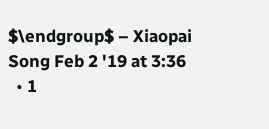$\endgroup$ – Xiaopai Song Feb 2 '19 at 3:36
  • 1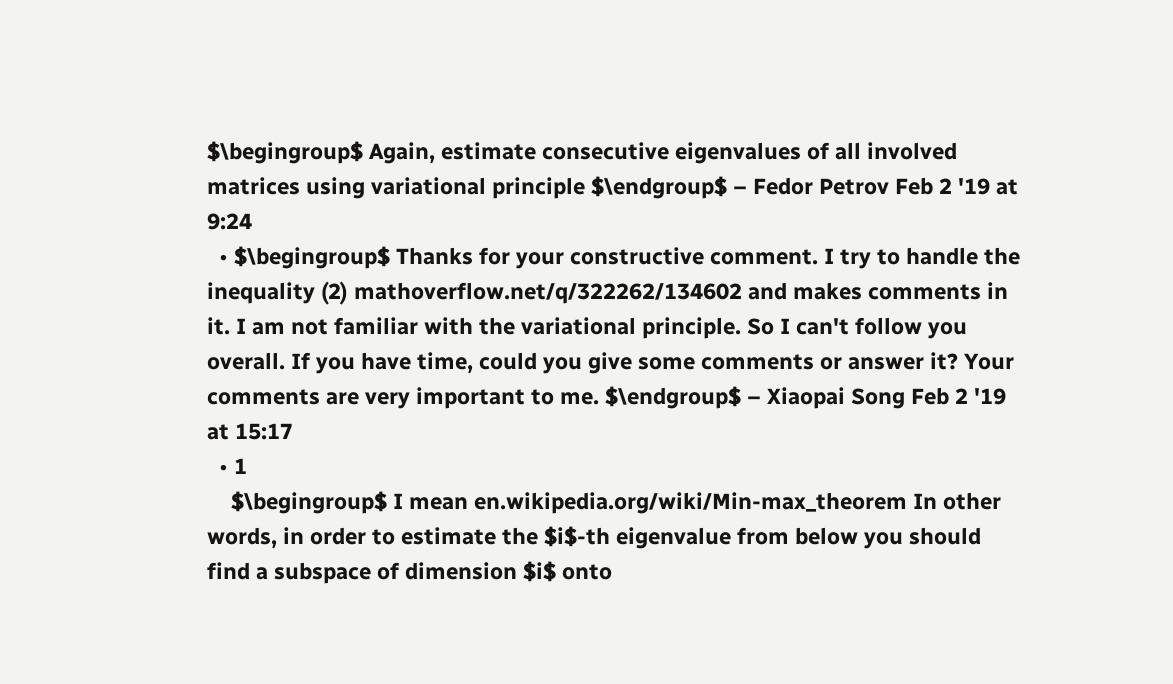$\begingroup$ Again, estimate consecutive eigenvalues of all involved matrices using variational principle $\endgroup$ – Fedor Petrov Feb 2 '19 at 9:24
  • $\begingroup$ Thanks for your constructive comment. I try to handle the inequality (2) mathoverflow.net/q/322262/134602 and makes comments in it. I am not familiar with the variational principle. So I can't follow you overall. If you have time, could you give some comments or answer it? Your comments are very important to me. $\endgroup$ – Xiaopai Song Feb 2 '19 at 15:17
  • 1
    $\begingroup$ I mean en.wikipedia.org/wiki/Min-max_theorem In other words, in order to estimate the $i$-th eigenvalue from below you should find a subspace of dimension $i$ onto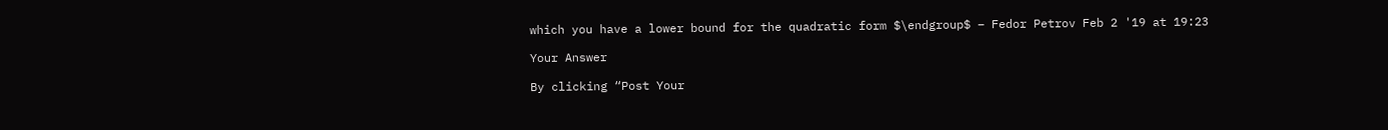which you have a lower bound for the quadratic form $\endgroup$ – Fedor Petrov Feb 2 '19 at 19:23

Your Answer

By clicking “Post Your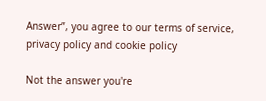Answer”, you agree to our terms of service, privacy policy and cookie policy

Not the answer you're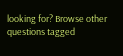looking for? Browse other questions tagged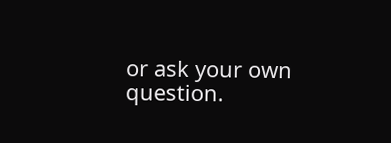or ask your own question.